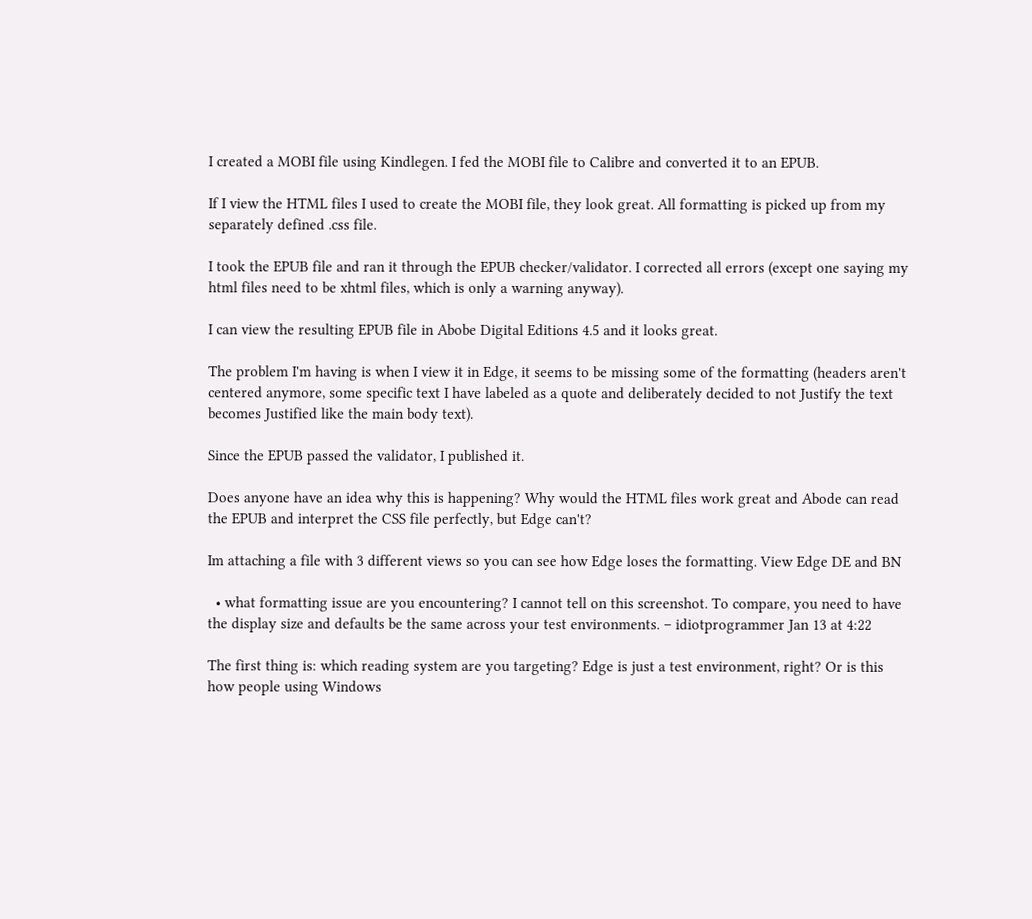I created a MOBI file using Kindlegen. I fed the MOBI file to Calibre and converted it to an EPUB.

If I view the HTML files I used to create the MOBI file, they look great. All formatting is picked up from my separately defined .css file.

I took the EPUB file and ran it through the EPUB checker/validator. I corrected all errors (except one saying my html files need to be xhtml files, which is only a warning anyway).

I can view the resulting EPUB file in Abobe Digital Editions 4.5 and it looks great.

The problem I'm having is when I view it in Edge, it seems to be missing some of the formatting (headers aren't centered anymore, some specific text I have labeled as a quote and deliberately decided to not Justify the text becomes Justified like the main body text).

Since the EPUB passed the validator, I published it.

Does anyone have an idea why this is happening? Why would the HTML files work great and Abode can read the EPUB and interpret the CSS file perfectly, but Edge can't?

Im attaching a file with 3 different views so you can see how Edge loses the formatting. View Edge DE and BN

  • what formatting issue are you encountering? I cannot tell on this screenshot. To compare, you need to have the display size and defaults be the same across your test environments. – idiotprogrammer Jan 13 at 4:22

The first thing is: which reading system are you targeting? Edge is just a test environment, right? Or is this how people using Windows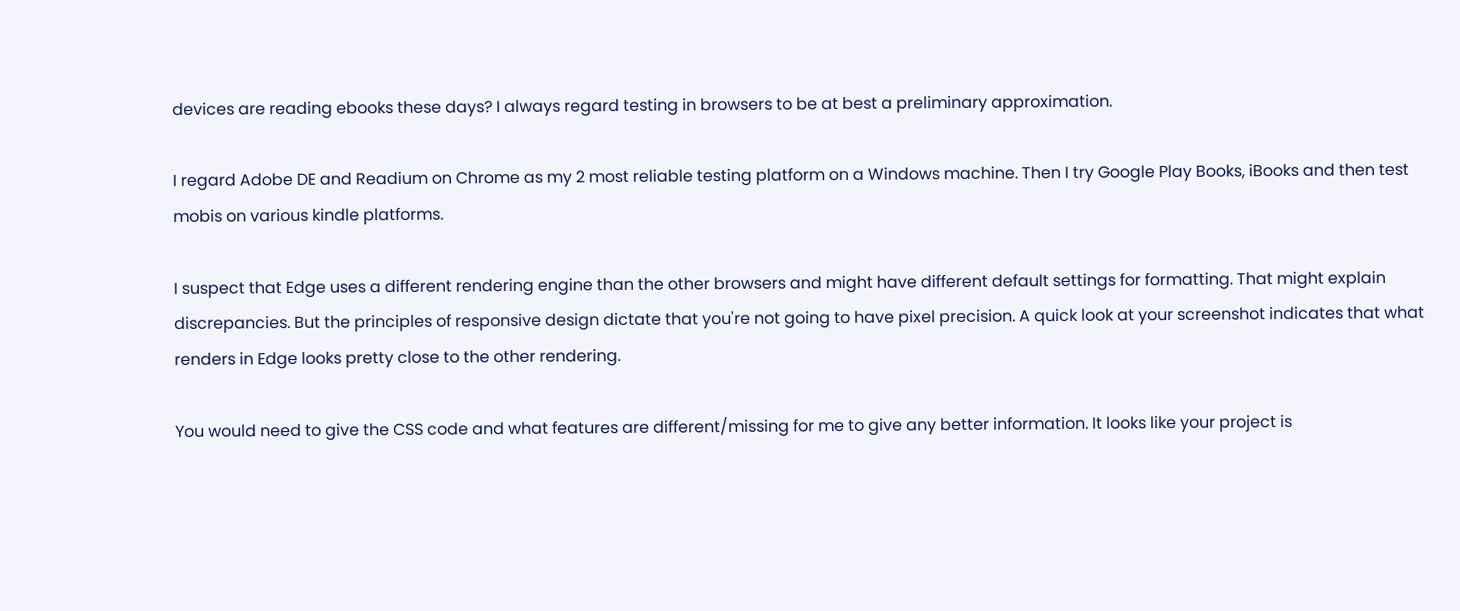devices are reading ebooks these days? I always regard testing in browsers to be at best a preliminary approximation.

I regard Adobe DE and Readium on Chrome as my 2 most reliable testing platform on a Windows machine. Then I try Google Play Books, iBooks and then test mobis on various kindle platforms.

I suspect that Edge uses a different rendering engine than the other browsers and might have different default settings for formatting. That might explain discrepancies. But the principles of responsive design dictate that you're not going to have pixel precision. A quick look at your screenshot indicates that what renders in Edge looks pretty close to the other rendering.

You would need to give the CSS code and what features are different/missing for me to give any better information. It looks like your project is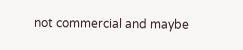not commercial and maybe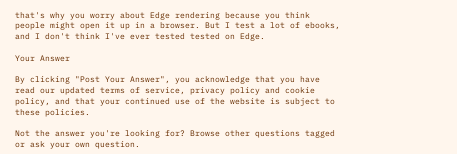that's why you worry about Edge rendering because you think people might open it up in a browser. But I test a lot of ebooks, and I don't think I've ever tested tested on Edge.

Your Answer

By clicking "Post Your Answer", you acknowledge that you have read our updated terms of service, privacy policy and cookie policy, and that your continued use of the website is subject to these policies.

Not the answer you're looking for? Browse other questions tagged or ask your own question.